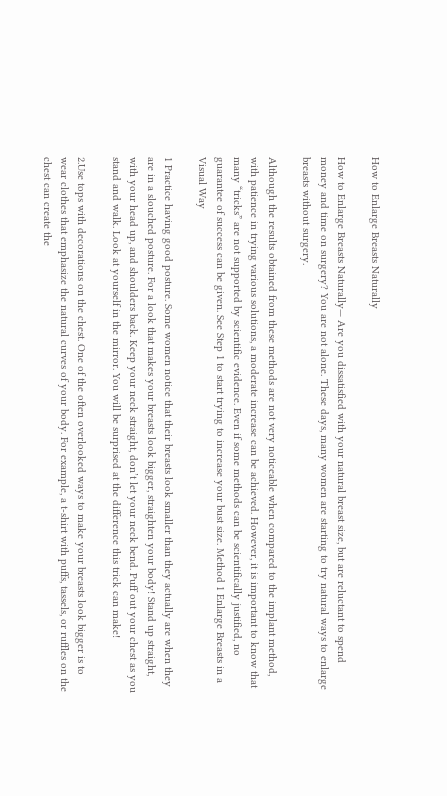How to Enlarge Breasts Naturally

How to Enlarge Breasts Naturally— Are you dissatisfied with your natural breast size, but are reluctant to spend money and time on surgery? You are not alone. These days, many women are starting to try natural ways to enlarge breasts without surgery.

Although the results obtained from these methods are not very noticeable when compared to the implant method, with patience in trying various solutions, a moderate increase can be achieved. However, it is important to know that many “tricks” are not supported by scientific evidence. Even if some methods can be scientifically justified, no guarantee of success can be given. See Step 1 to start trying to increase your bust size. Method 1 Enlarge Breasts in a Visual Way

1 Practice having good posture. Some women notice that their breasts look smaller than they actually are when they are in a slouched posture. For a look that makes your breasts look bigger, straighten your body! Stand up straight, with your head up, and shoulders back. Keep your neck straight, don’t let your neck bend. Puff out your chest as you stand and walk. Look at yourself in the mirror. You will be surprised at the difference this trick can make!

2.Use tops with decorations on the chest. One of the often overlooked ways to make your breasts look bigger is to wear clothes that emphasize the natural curves of your body. For example, a t-shirt with puffs, tassels, or ruffles on the chest can create the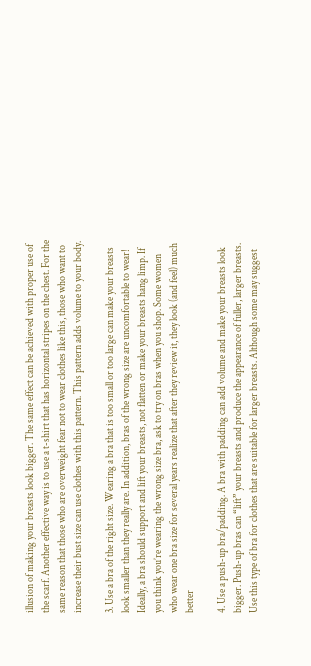illusion of making your breasts look bigger. The same effect can be achieved with proper use of the scarf. Another effective way is to use a t-shirt that has horizontal stripes on the chest. For the same reason that those who are overweight fear not to wear clothes like this, those who want to increase their bust size can use clothes with this pattern. This pattern adds volume to your body.

3. Use a bra of the right size. Wearing a bra that is too small or too large can make your breasts look smaller than they really are. In addition, bras of the wrong size are uncomfortable to wear! Ideally, a bra should support and lift your breasts, not flatten or make your breasts hang limp. If you think you’re wearing the wrong size bra, ask to try on bras when you shop. Some women who wear one bra size for several years realize that after they review it, they look (and feel) much better

4. Use a push-up bra/padding. A bra with padding can add volume and make your breasts look bigger. Push-up bras can “lift” your breasts and produce the appearance of fuller, larger breasts. Use this type of bra for clothes that are suitable for larger breasts. Although some may suggest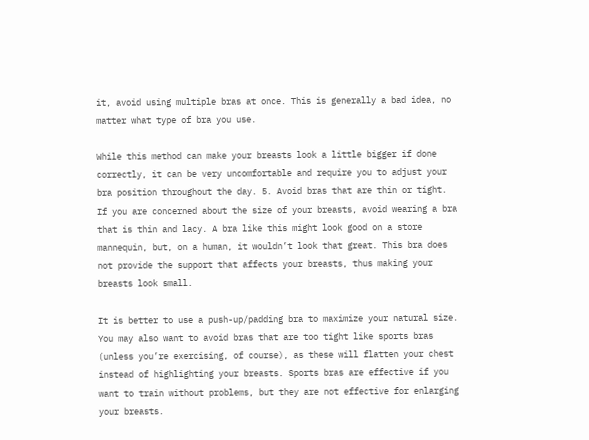it, avoid using multiple bras at once. This is generally a bad idea, no matter what type of bra you use.

While this method can make your breasts look a little bigger if done correctly, it can be very uncomfortable and require you to adjust your bra position throughout the day. 5. Avoid bras that are thin or tight. If you are concerned about the size of your breasts, avoid wearing a bra that is thin and lacy. A bra like this might look good on a store mannequin, but, on a human, it wouldn’t look that great. This bra does not provide the support that affects your breasts, thus making your breasts look small.

It is better to use a push-up/padding bra to maximize your natural size. You may also want to avoid bras that are too tight like sports bras (unless you’re exercising, of course), as these will flatten your chest instead of highlighting your breasts. Sports bras are effective if you want to train without problems, but they are not effective for enlarging your breasts.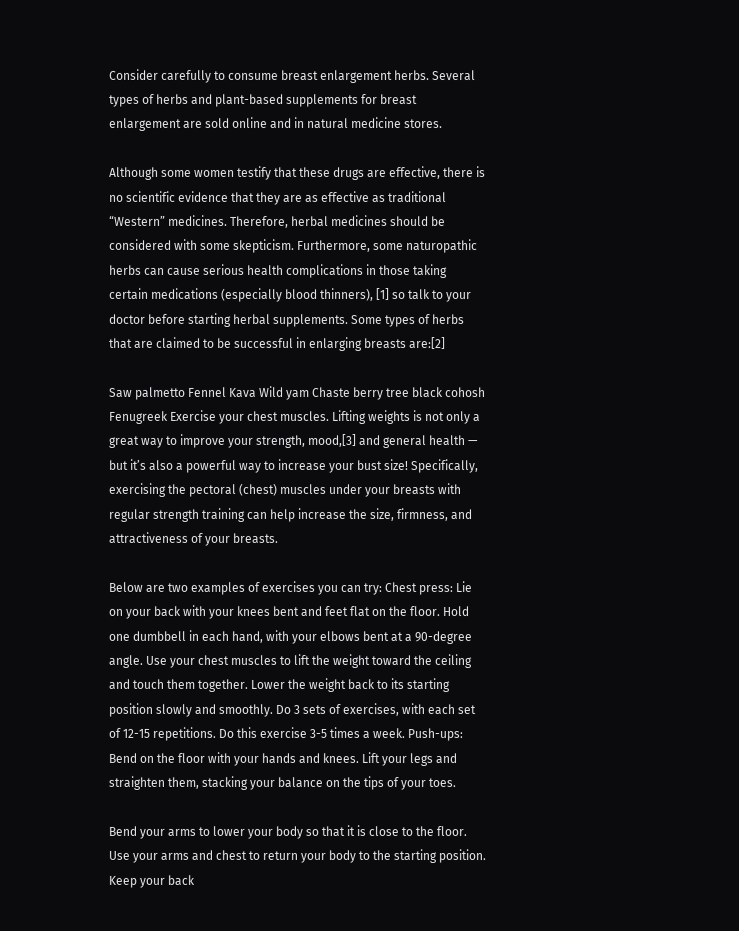Consider carefully to consume breast enlargement herbs. Several types of herbs and plant-based supplements for breast enlargement are sold online and in natural medicine stores.

Although some women testify that these drugs are effective, there is no scientific evidence that they are as effective as traditional “Western” medicines. Therefore, herbal medicines should be considered with some skepticism. Furthermore, some naturopathic herbs can cause serious health complications in those taking certain medications (especially blood thinners), [1] so talk to your doctor before starting herbal supplements. Some types of herbs that are claimed to be successful in enlarging breasts are:[2]

Saw palmetto Fennel Kava Wild yam Chaste berry tree black cohosh Fenugreek Exercise your chest muscles. Lifting weights is not only a great way to improve your strength, mood,[3] and general health — but it’s also a powerful way to increase your bust size! Specifically, exercising the pectoral (chest) muscles under your breasts with regular strength training can help increase the size, firmness, and attractiveness of your breasts.

Below are two examples of exercises you can try: Chest press: Lie on your back with your knees bent and feet flat on the floor. Hold one dumbbell in each hand, with your elbows bent at a 90-degree angle. Use your chest muscles to lift the weight toward the ceiling and touch them together. Lower the weight back to its starting position slowly and smoothly. Do 3 sets of exercises, with each set of 12-15 repetitions. Do this exercise 3-5 times a week. Push-ups: Bend on the floor with your hands and knees. Lift your legs and straighten them, stacking your balance on the tips of your toes.

Bend your arms to lower your body so that it is close to the floor. Use your arms and chest to return your body to the starting position. Keep your back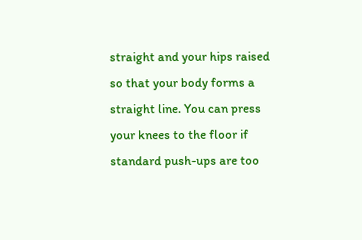straight and your hips raised so that your body forms a straight line. You can press your knees to the floor if standard push-ups are too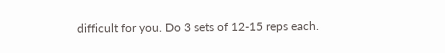difficult for you. Do 3 sets of 12-15 reps each.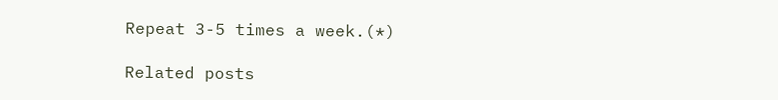Repeat 3-5 times a week.(*)

Related posts